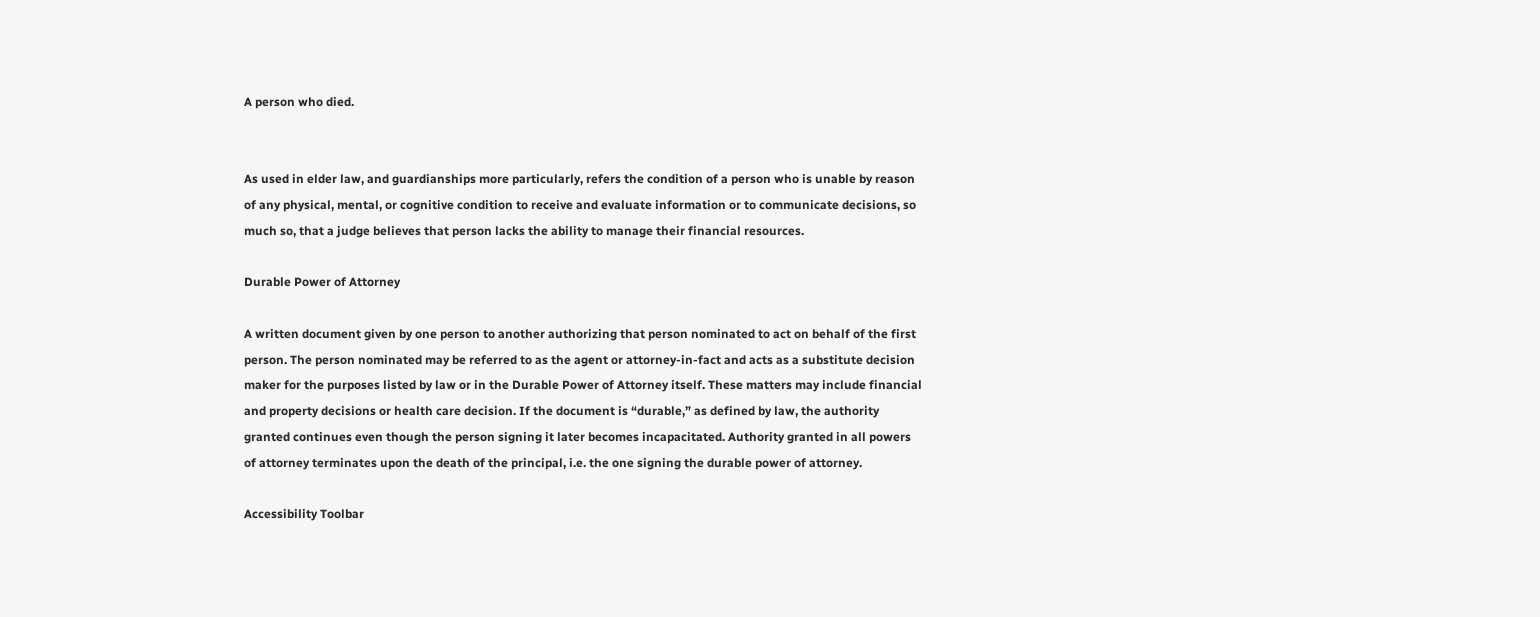A person who died.


As used in elder law, and guardianships more particularly, refers the condition of a person who is unable by reason of any physical, mental, or cognitive condition to receive and evaluate information or to communicate decisions, so much so, that a judge believes that person lacks the ability to manage their financial resources.

Durable Power of Attorney

A written document given by one person to another authorizing that person nominated to act on behalf of the first person. The person nominated may be referred to as the agent or attorney-in-fact and acts as a substitute decision maker for the purposes listed by law or in the Durable Power of Attorney itself. These matters may include financial and property decisions or health care decision. If the document is “durable,” as defined by law, the authority granted continues even though the person signing it later becomes incapacitated. Authority granted in all powers of attorney terminates upon the death of the principal, i.e. the one signing the durable power of attorney.

Accessibility Toolbar